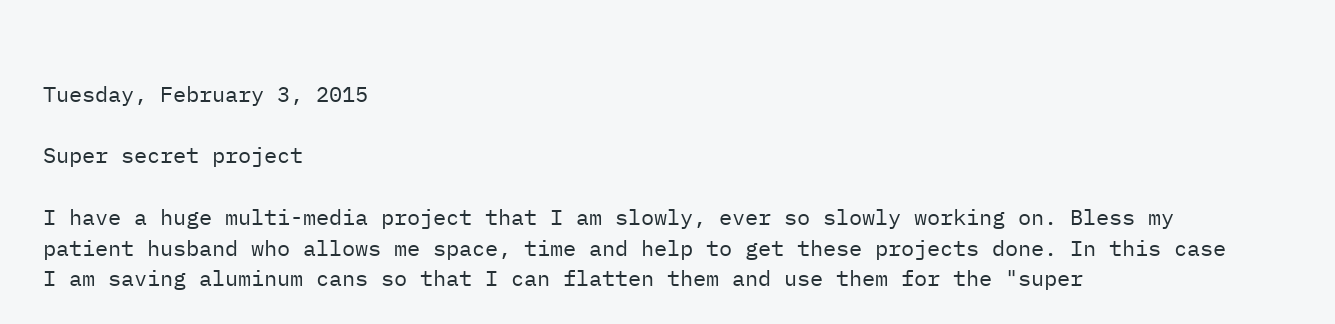Tuesday, February 3, 2015

Super secret project

I have a huge multi-media project that I am slowly, ever so slowly working on. Bless my patient husband who allows me space, time and help to get these projects done. In this case I am saving aluminum cans so that I can flatten them and use them for the "super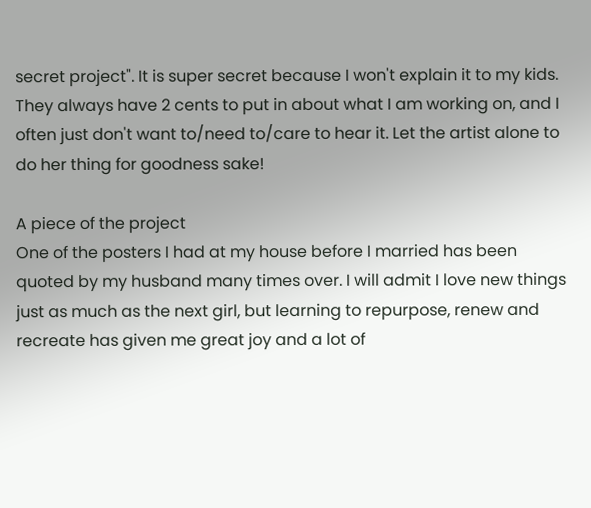secret project". It is super secret because I won't explain it to my kids. They always have 2 cents to put in about what I am working on, and I often just don't want to/need to/care to hear it. Let the artist alone to do her thing for goodness sake!

A piece of the project
One of the posters I had at my house before I married has been quoted by my husband many times over. I will admit I love new things just as much as the next girl, but learning to repurpose, renew and recreate has given me great joy and a lot of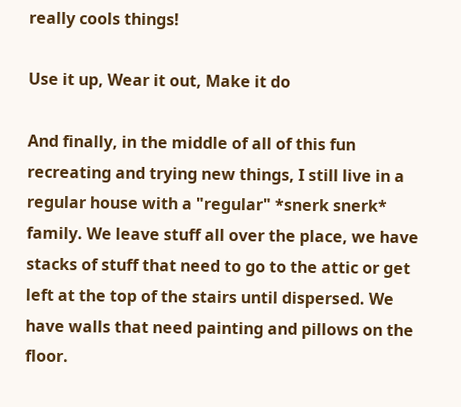really cools things!

Use it up, Wear it out, Make it do

And finally, in the middle of all of this fun recreating and trying new things, I still live in a regular house with a "regular" *snerk snerk* family. We leave stuff all over the place, we have stacks of stuff that need to go to the attic or get left at the top of the stairs until dispersed. We have walls that need painting and pillows on the floor.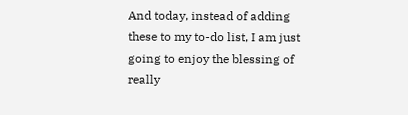And today, instead of adding these to my to-do list, I am just going to enjoy the blessing of really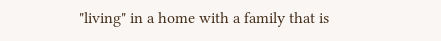"living" in a home with a family that is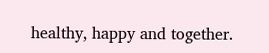healthy, happy and together.